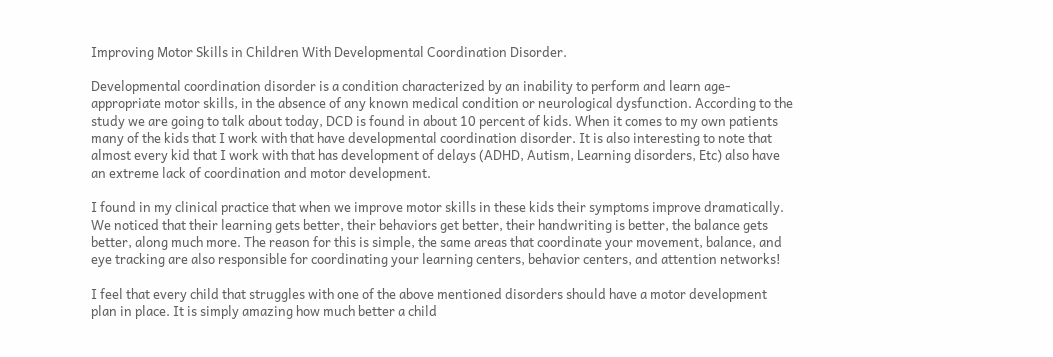Improving Motor Skills in Children With Developmental Coordination Disorder.

Developmental coordination disorder is a condition characterized by an inability to perform and learn age-appropriate motor skills, in the absence of any known medical condition or neurological dysfunction. According to the study we are going to talk about today, DCD is found in about 10 percent of kids. When it comes to my own patients many of the kids that I work with that have developmental coordination disorder. It is also interesting to note that almost every kid that I work with that has development of delays (ADHD, Autism, Learning disorders, Etc) also have an extreme lack of coordination and motor development.

I found in my clinical practice that when we improve motor skills in these kids their symptoms improve dramatically. We noticed that their learning gets better, their behaviors get better, their handwriting is better, the balance gets better, along much more. The reason for this is simple, the same areas that coordinate your movement, balance, and eye tracking are also responsible for coordinating your learning centers, behavior centers, and attention networks!

I feel that every child that struggles with one of the above mentioned disorders should have a motor development plan in place. It is simply amazing how much better a child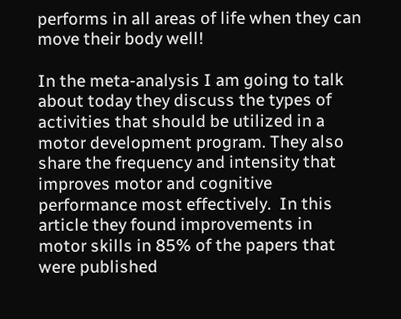performs in all areas of life when they can move their body well!

In the meta-analysis I am going to talk about today they discuss the types of activities that should be utilized in a motor development program. They also share the frequency and intensity that improves motor and cognitive performance most effectively.  In this article they found improvements in motor skills in 85% of the papers that were published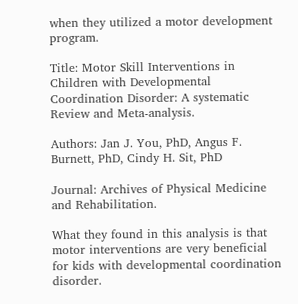when they utilized a motor development program.

Title: Motor Skill Interventions in Children with Developmental Coordination Disorder: A systematic Review and Meta-analysis.

Authors: Jan J. You, PhD, Angus F. Burnett, PhD, Cindy H. Sit, PhD

Journal: Archives of Physical Medicine and Rehabilitation.

What they found in this analysis is that motor interventions are very beneficial for kids with developmental coordination disorder.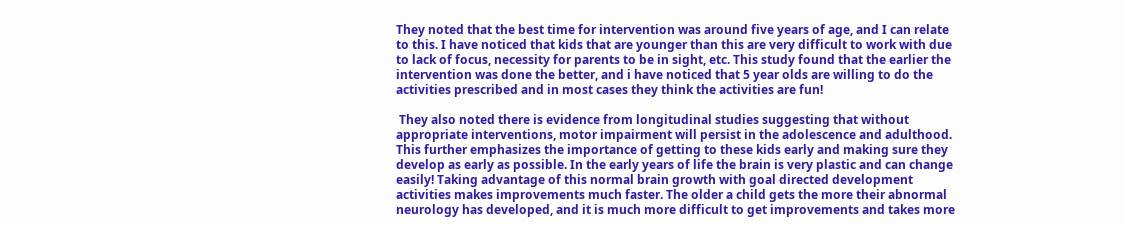They noted that the best time for intervention was around five years of age, and I can relate to this. I have noticed that kids that are younger than this are very difficult to work with due to lack of focus, necessity for parents to be in sight, etc. This study found that the earlier the intervention was done the better, and i have noticed that 5 year olds are willing to do the activities prescribed and in most cases they think the activities are fun!

 They also noted there is evidence from longitudinal studies suggesting that without appropriate interventions, motor impairment will persist in the adolescence and adulthood. This further emphasizes the importance of getting to these kids early and making sure they develop as early as possible. In the early years of life the brain is very plastic and can change easily! Taking advantage of this normal brain growth with goal directed development activities makes improvements much faster. The older a child gets the more their abnormal neurology has developed, and it is much more difficult to get improvements and takes more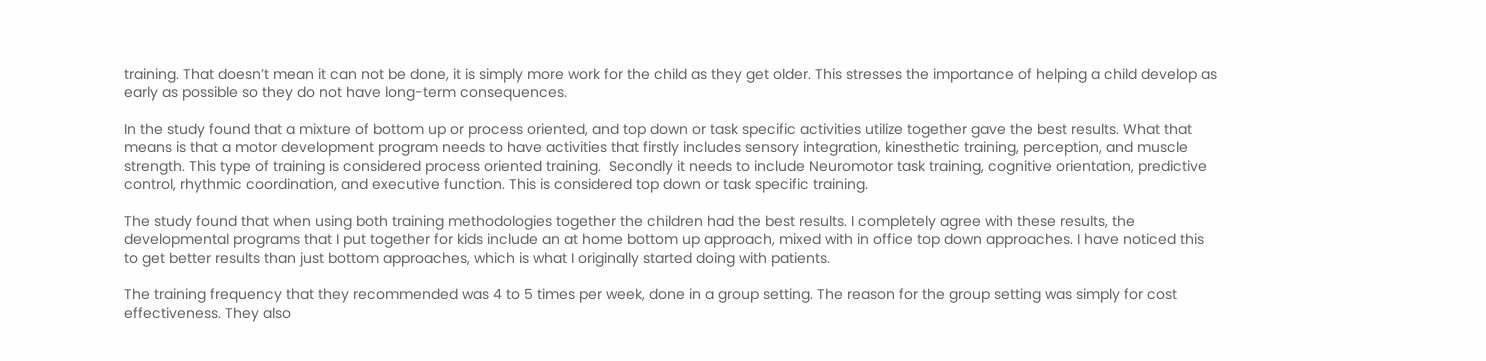training. That doesn’t mean it can not be done, it is simply more work for the child as they get older. This stresses the importance of helping a child develop as early as possible so they do not have long-term consequences.

In the study found that a mixture of bottom up or process oriented, and top down or task specific activities utilize together gave the best results. What that means is that a motor development program needs to have activities that firstly includes sensory integration, kinesthetic training, perception, and muscle strength. This type of training is considered process oriented training.  Secondly it needs to include Neuromotor task training, cognitive orientation, predictive control, rhythmic coordination, and executive function. This is considered top down or task specific training.

The study found that when using both training methodologies together the children had the best results. I completely agree with these results, the developmental programs that I put together for kids include an at home bottom up approach, mixed with in office top down approaches. I have noticed this to get better results than just bottom approaches, which is what I originally started doing with patients.

The training frequency that they recommended was 4 to 5 times per week, done in a group setting. The reason for the group setting was simply for cost effectiveness. They also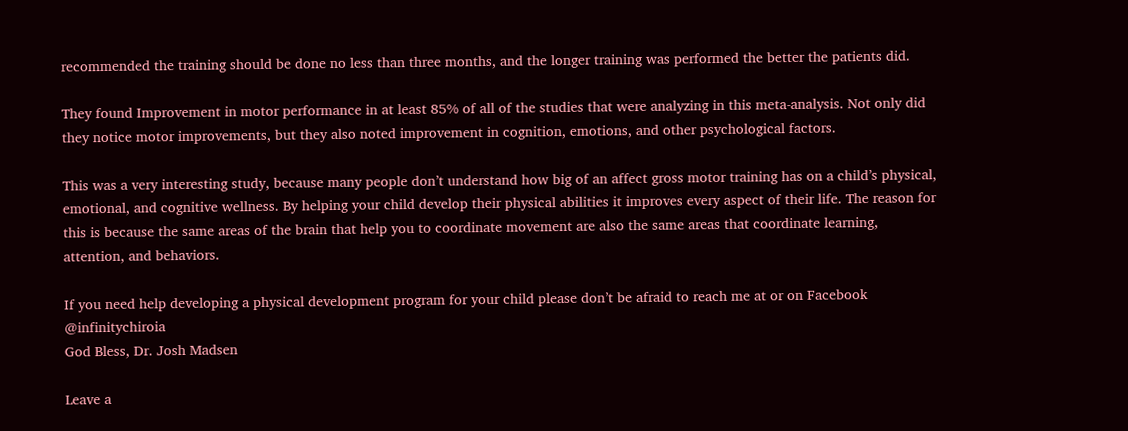recommended the training should be done no less than three months, and the longer training was performed the better the patients did.

They found Improvement in motor performance in at least 85% of all of the studies that were analyzing in this meta-analysis. Not only did they notice motor improvements, but they also noted improvement in cognition, emotions, and other psychological factors.

This was a very interesting study, because many people don’t understand how big of an affect gross motor training has on a child’s physical, emotional, and cognitive wellness. By helping your child develop their physical abilities it improves every aspect of their life. The reason for this is because the same areas of the brain that help you to coordinate movement are also the same areas that coordinate learning, attention, and behaviors.

If you need help developing a physical development program for your child please don’t be afraid to reach me at or on Facebook @infinitychiroia
God Bless, Dr. Josh Madsen

Leave a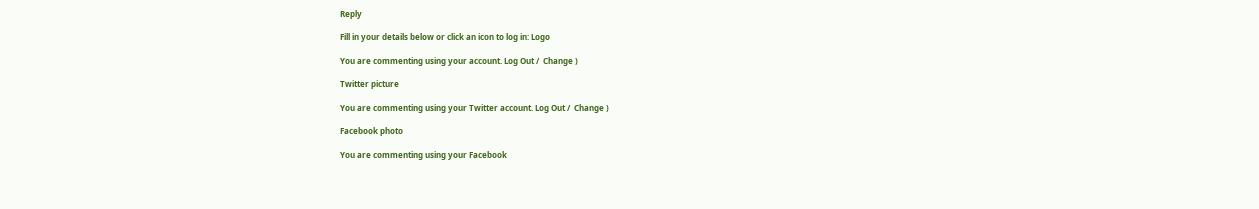Reply

Fill in your details below or click an icon to log in: Logo

You are commenting using your account. Log Out /  Change )

Twitter picture

You are commenting using your Twitter account. Log Out /  Change )

Facebook photo

You are commenting using your Facebook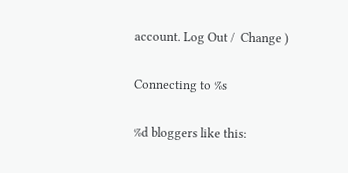account. Log Out /  Change )

Connecting to %s

%d bloggers like this: